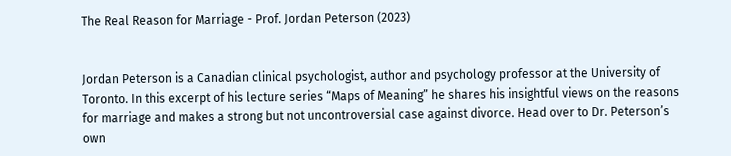The Real Reason for Marriage - Prof. Jordan Peterson (2023)


Jordan Peterson is a Canadian clinical psychologist, author and psychology professor at the University of Toronto. In this excerpt of his lecture series “Maps of Meaning” he shares his insightful views on the reasons for marriage and makes a strong but not uncontroversial case against divorce. Head over to Dr. Peterson’s own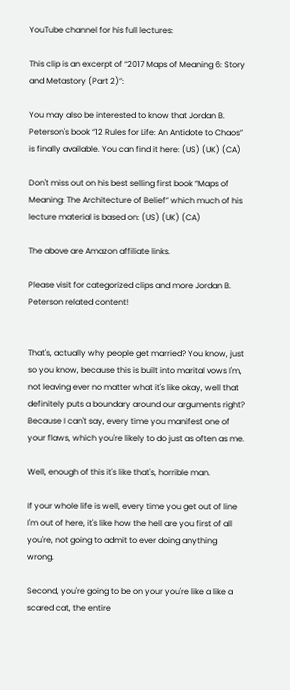YouTube channel for his full lectures:

This clip is an excerpt of “2017 Maps of Meaning 6: Story and Metastory (Part 2)”:

You may also be interested to know that Jordan B. Peterson's book “12 Rules for Life: An Antidote to Chaos” is finally available. You can find it here: (US) (UK) (CA)

Don't miss out on his best selling first book “Maps of Meaning: The Architecture of Belief” which much of his lecture material is based on: (US) (UK) (CA)

The above are Amazon affiliate links.

Please visit for categorized clips and more Jordan B. Peterson related content!


That's, actually why people get married? You know, just so you know, because this is built into marital vows I'm, not leaving ever no matter what it's like okay, well that definitely puts a boundary around our arguments right? Because I can't say, every time you manifest one of your flaws, which you're likely to do just as often as me.

Well, enough of this it's like that's, horrible man.

If your whole life is well, every time you get out of line I'm out of here, it's like how the hell are you first of all you're, not going to admit to ever doing anything wrong.

Second, you're going to be on your you're like a like a scared cat, the entire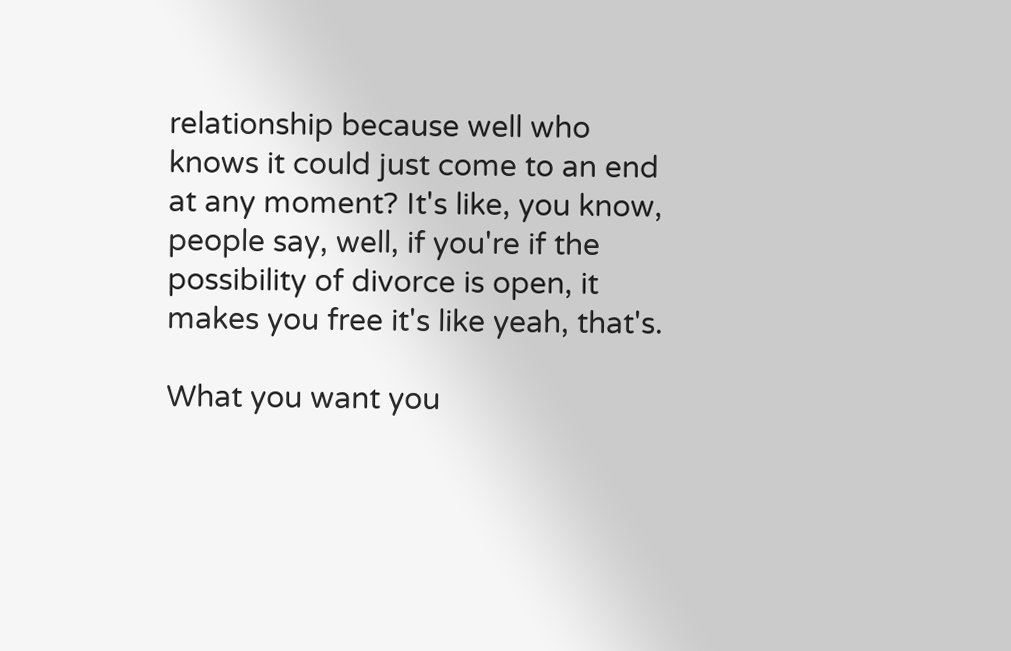relationship because well who knows it could just come to an end at any moment? It's like, you know, people say, well, if you're if the possibility of divorce is open, it makes you free it's like yeah, that's.

What you want you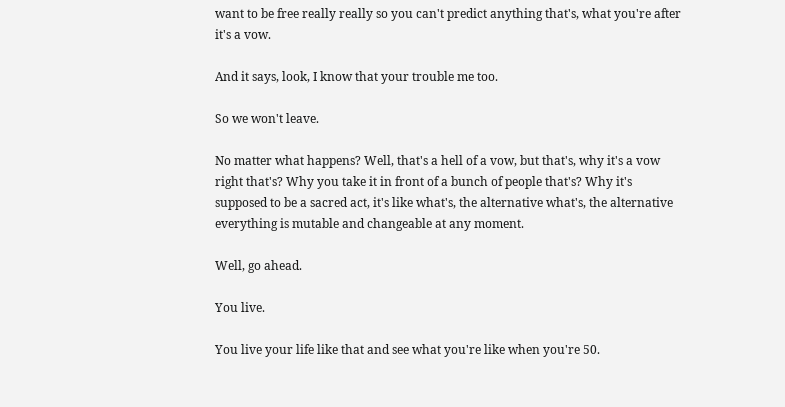want to be free really really so you can't predict anything that's, what you're after it's a vow.

And it says, look, I know that your trouble me too.

So we won't leave.

No matter what happens? Well, that's a hell of a vow, but that's, why it's a vow right that's? Why you take it in front of a bunch of people that's? Why it's supposed to be a sacred act, it's like what's, the alternative what's, the alternative everything is mutable and changeable at any moment.

Well, go ahead.

You live.

You live your life like that and see what you're like when you're 50.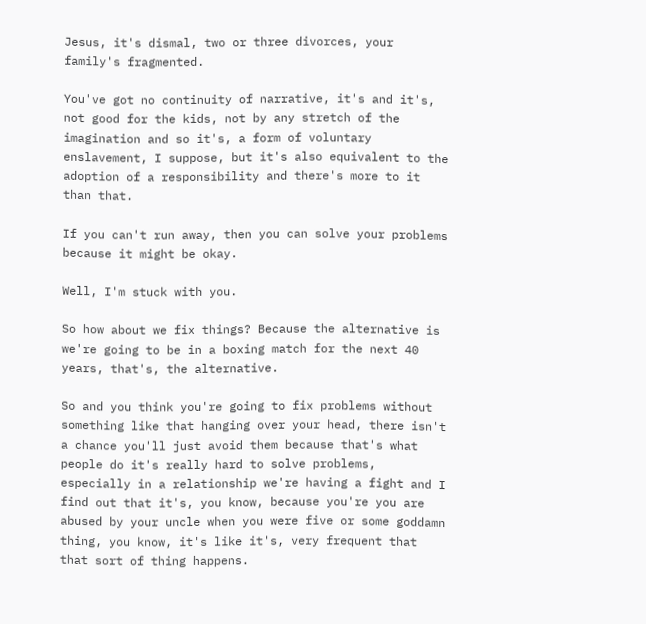Jesus, it's dismal, two or three divorces, your family's fragmented.

You've got no continuity of narrative, it's and it's, not good for the kids, not by any stretch of the imagination and so it's, a form of voluntary enslavement, I suppose, but it's also equivalent to the adoption of a responsibility and there's more to it than that.

If you can't run away, then you can solve your problems because it might be okay.

Well, I'm stuck with you.

So how about we fix things? Because the alternative is we're going to be in a boxing match for the next 40 years, that's, the alternative.

So and you think you're going to fix problems without something like that hanging over your head, there isn't a chance you'll just avoid them because that's what people do it's really hard to solve problems, especially in a relationship we're having a fight and I find out that it's, you know, because you're you are abused by your uncle when you were five or some goddamn thing, you know, it's like it's, very frequent that that sort of thing happens.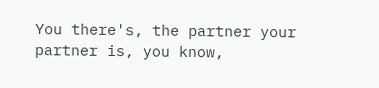You there's, the partner your partner is, you know,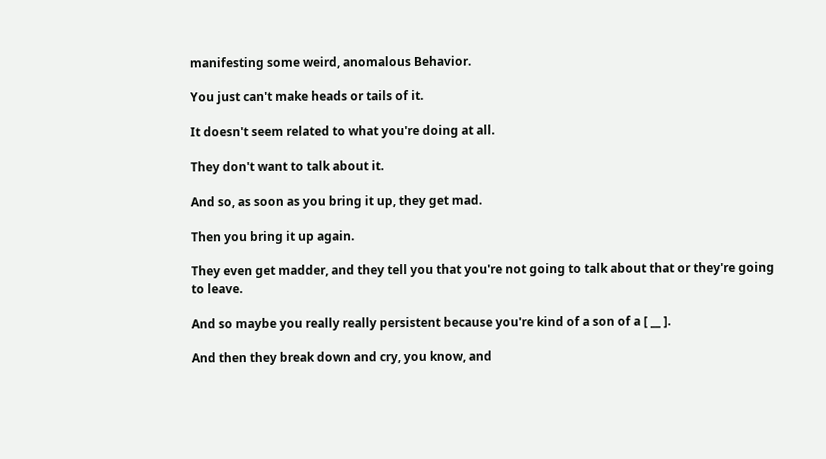manifesting some weird, anomalous Behavior.

You just can't make heads or tails of it.

It doesn't seem related to what you're doing at all.

They don't want to talk about it.

And so, as soon as you bring it up, they get mad.

Then you bring it up again.

They even get madder, and they tell you that you're not going to talk about that or they're going to leave.

And so maybe you really really persistent because you're kind of a son of a [ __ ].

And then they break down and cry, you know, and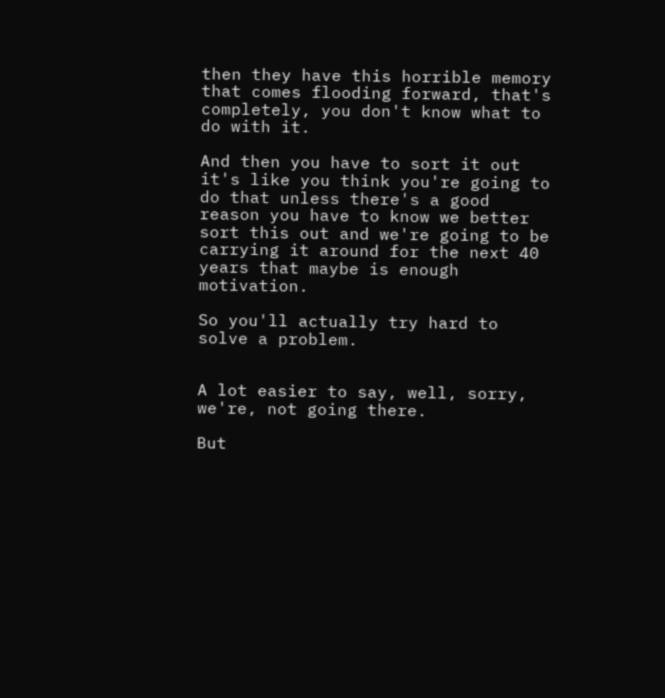then they have this horrible memory that comes flooding forward, that's completely, you don't know what to do with it.

And then you have to sort it out it's like you think you're going to do that unless there's a good reason you have to know we better sort this out and we're going to be carrying it around for the next 40 years that maybe is enough motivation.

So you'll actually try hard to solve a problem.


A lot easier to say, well, sorry, we're, not going there.

But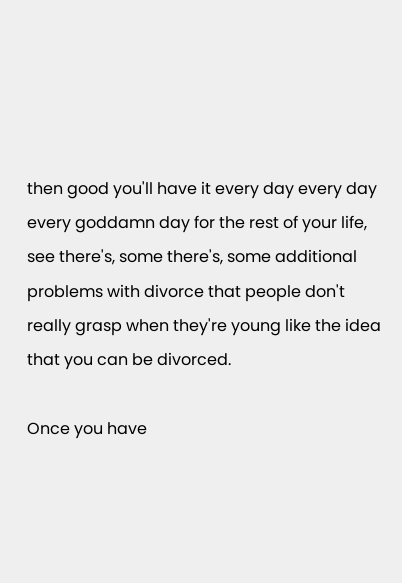then good you'll have it every day every day every goddamn day for the rest of your life, see there's, some there's, some additional problems with divorce that people don't really grasp when they're young like the idea that you can be divorced.

Once you have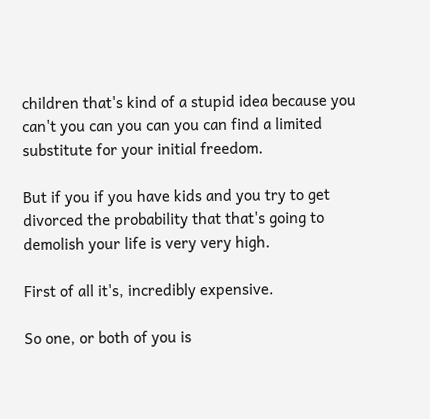children that's kind of a stupid idea because you can't you can you can you can find a limited substitute for your initial freedom.

But if you if you have kids and you try to get divorced the probability that that's going to demolish your life is very very high.

First of all it's, incredibly expensive.

So one, or both of you is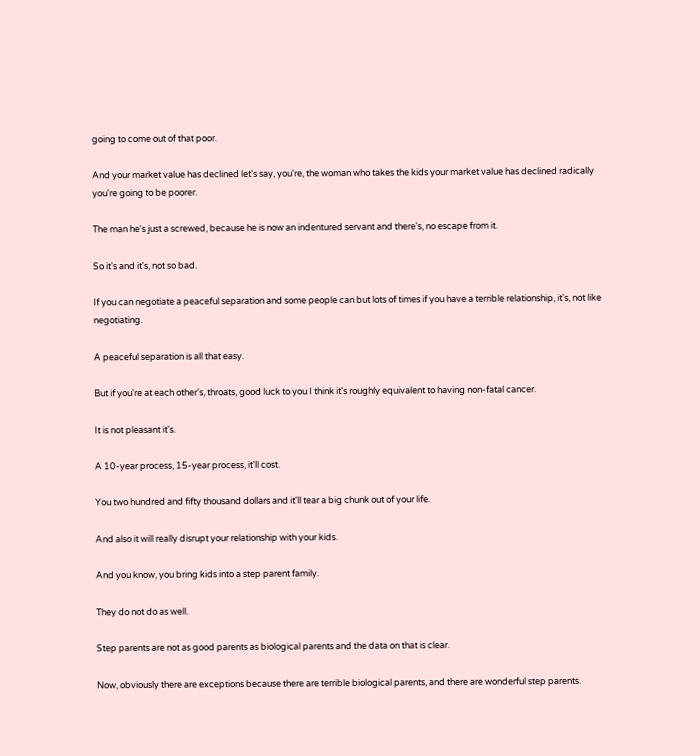going to come out of that poor.

And your market value has declined let's say, you're, the woman who takes the kids your market value has declined radically you're going to be poorer.

The man he's just a screwed, because he is now an indentured servant and there's, no escape from it.

So it's and it's, not so bad.

If you can negotiate a peaceful separation and some people can but lots of times if you have a terrible relationship, it's, not like negotiating.

A peaceful separation is all that easy.

But if you're at each other's, throats, good luck to you I think it's roughly equivalent to having non-fatal cancer.

It is not pleasant it's.

A 10-year process, 15-year process, it'll cost.

You two hundred and fifty thousand dollars and it'll tear a big chunk out of your life.

And also it will really disrupt your relationship with your kids.

And you know, you bring kids into a step parent family.

They do not do as well.

Step parents are not as good parents as biological parents and the data on that is clear.

Now, obviously there are exceptions because there are terrible biological parents, and there are wonderful step parents.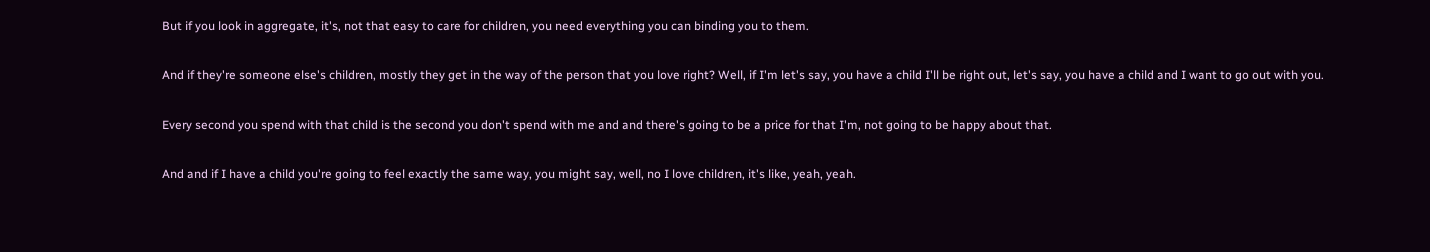But if you look in aggregate, it's, not that easy to care for children, you need everything you can binding you to them.

And if they're someone else's children, mostly they get in the way of the person that you love right? Well, if I'm let's say, you have a child I'll be right out, let's say, you have a child and I want to go out with you.

Every second you spend with that child is the second you don't spend with me and and there's going to be a price for that I'm, not going to be happy about that.

And and if I have a child you're going to feel exactly the same way, you might say, well, no I love children, it's like, yeah, yeah.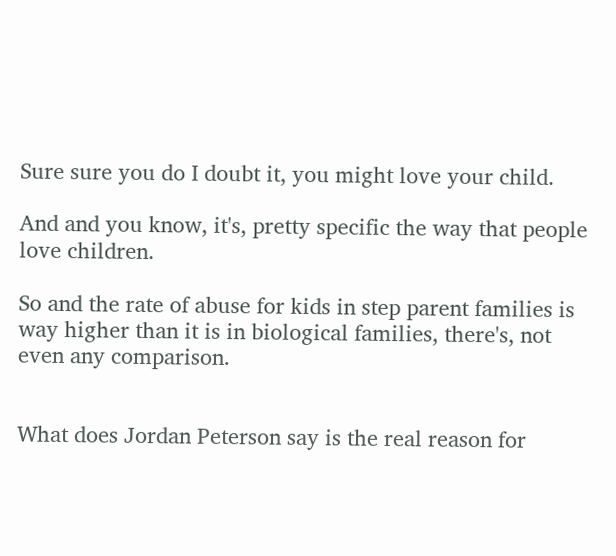Sure sure you do I doubt it, you might love your child.

And and you know, it's, pretty specific the way that people love children.

So and the rate of abuse for kids in step parent families is way higher than it is in biological families, there's, not even any comparison.


What does Jordan Peterson say is the real reason for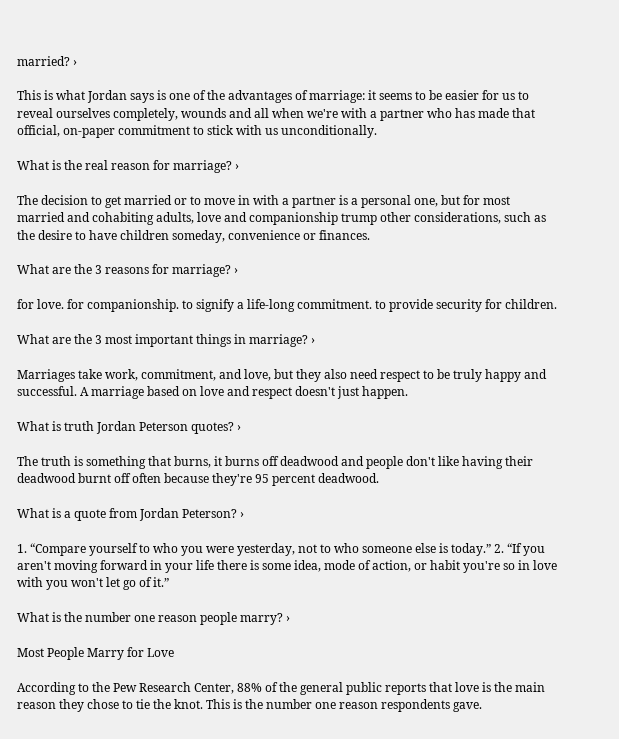married? ›

This is what Jordan says is one of the advantages of marriage: it seems to be easier for us to reveal ourselves completely, wounds and all when we're with a partner who has made that official, on-paper commitment to stick with us unconditionally.

What is the real reason for marriage? ›

The decision to get married or to move in with a partner is a personal one, but for most married and cohabiting adults, love and companionship trump other considerations, such as the desire to have children someday, convenience or finances.

What are the 3 reasons for marriage? ›

for love. for companionship. to signify a life-long commitment. to provide security for children.

What are the 3 most important things in marriage? ›

Marriages take work, commitment, and love, but they also need respect to be truly happy and successful. A marriage based on love and respect doesn't just happen.

What is truth Jordan Peterson quotes? ›

The truth is something that burns, it burns off deadwood and people don't like having their deadwood burnt off often because they're 95 percent deadwood.

What is a quote from Jordan Peterson? ›

1. “Compare yourself to who you were yesterday, not to who someone else is today.” 2. “If you aren't moving forward in your life there is some idea, mode of action, or habit you're so in love with you won't let go of it.”

What is the number one reason people marry? ›

Most People Marry for Love

According to the Pew Research Center, 88% of the general public reports that love is the main reason they chose to tie the knot. This is the number one reason respondents gave.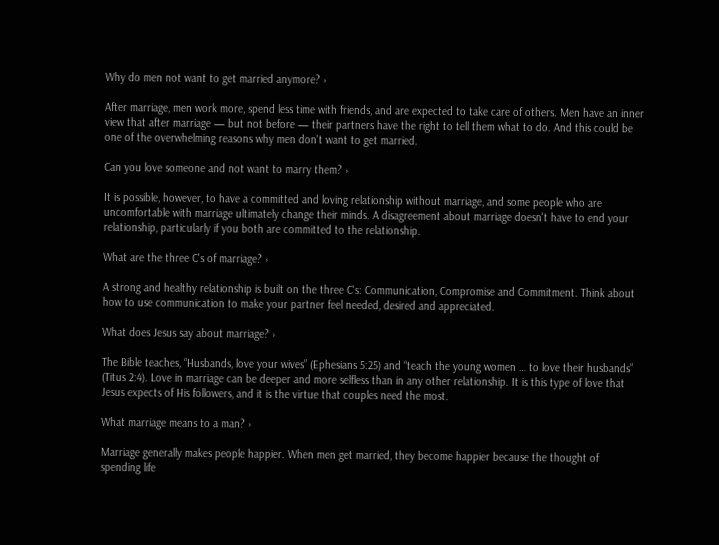Why do men not want to get married anymore? ›

After marriage, men work more, spend less time with friends, and are expected to take care of others. Men have an inner view that after marriage — but not before — their partners have the right to tell them what to do. And this could be one of the overwhelming reasons why men don't want to get married.

Can you love someone and not want to marry them? ›

It is possible, however, to have a committed and loving relationship without marriage, and some people who are uncomfortable with marriage ultimately change their minds. A disagreement about marriage doesn't have to end your relationship, particularly if you both are committed to the relationship.

What are the three C's of marriage? ›

A strong and healthy relationship is built on the three C's: Communication, Compromise and Commitment. Think about how to use communication to make your partner feel needed, desired and appreciated.

What does Jesus say about marriage? ›

The Bible teaches, “Husbands, love your wives” (Ephesians 5:25) and “teach the young women … to love their husbands” (Titus 2:4). Love in marriage can be deeper and more selfless than in any other relationship. It is this type of love that Jesus expects of His followers, and it is the virtue that couples need the most.

What marriage means to a man? ›

Marriage generally makes people happier. When men get married, they become happier because the thought of spending life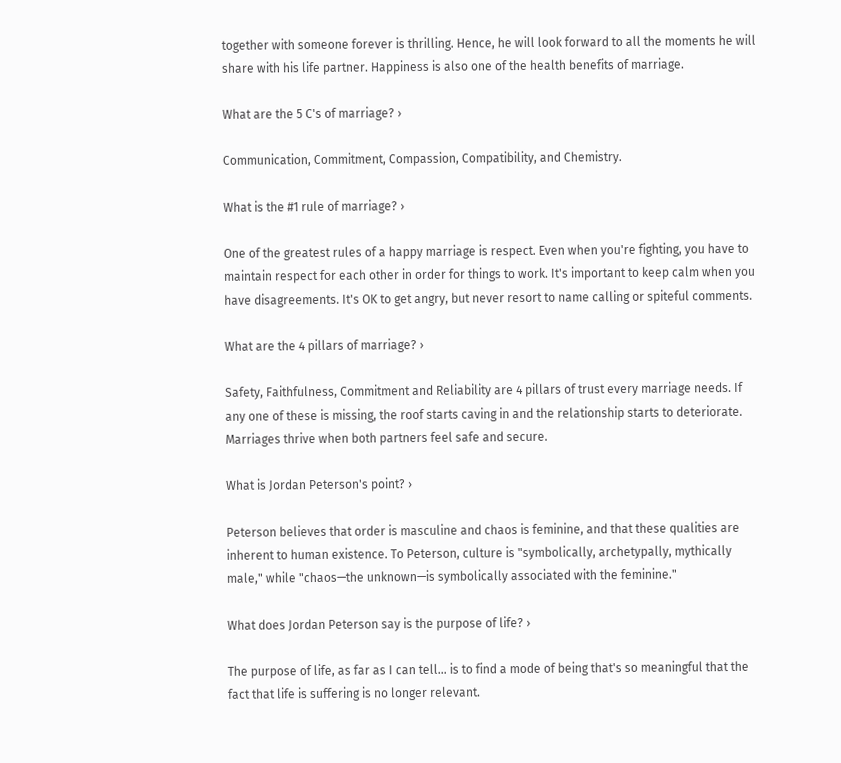together with someone forever is thrilling. Hence, he will look forward to all the moments he will share with his life partner. Happiness is also one of the health benefits of marriage.

What are the 5 C's of marriage? ›

Communication, Commitment, Compassion, Compatibility, and Chemistry.

What is the #1 rule of marriage? ›

One of the greatest rules of a happy marriage is respect. Even when you're fighting, you have to maintain respect for each other in order for things to work. It's important to keep calm when you have disagreements. It's OK to get angry, but never resort to name calling or spiteful comments.

What are the 4 pillars of marriage? ›

Safety, Faithfulness, Commitment and Reliability are 4 pillars of trust every marriage needs. If any one of these is missing, the roof starts caving in and the relationship starts to deteriorate. Marriages thrive when both partners feel safe and secure.

What is Jordan Peterson's point? ›

Peterson believes that order is masculine and chaos is feminine, and that these qualities are inherent to human existence. To Peterson, culture is "symbolically, archetypally, mythically male," while "chaos—the unknown—is symbolically associated with the feminine."

What does Jordan Peterson say is the purpose of life? ›

The purpose of life, as far as I can tell… is to find a mode of being that's so meaningful that the fact that life is suffering is no longer relevant.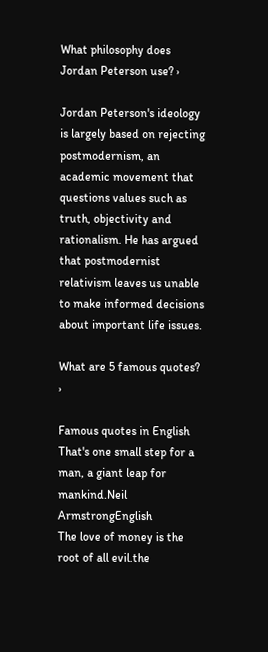What philosophy does Jordan Peterson use? ›

Jordan Peterson's ideology is largely based on rejecting postmodernism, an academic movement that questions values such as truth, objectivity and rationalism. He has argued that postmodernist relativism leaves us unable to make informed decisions about important life issues.

What are 5 famous quotes? ›

Famous quotes in English
That's one small step for a man, a giant leap for mankind.Neil ArmstrongEnglish
The love of money is the root of all evil.the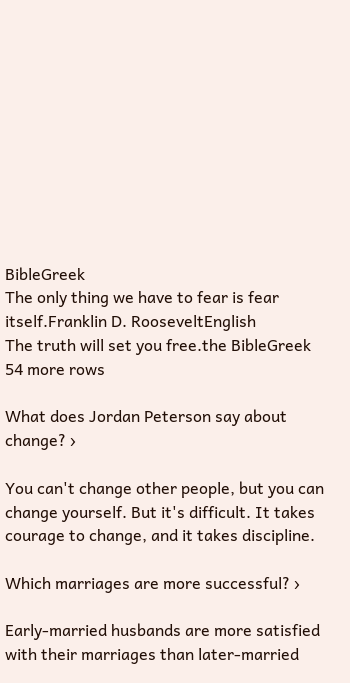BibleGreek
The only thing we have to fear is fear itself.Franklin D. RooseveltEnglish
The truth will set you free.the BibleGreek
54 more rows

What does Jordan Peterson say about change? ›

You can't change other people, but you can change yourself. But it's difficult. It takes courage to change, and it takes discipline.

Which marriages are more successful? ›

Early-married husbands are more satisfied with their marriages than later-married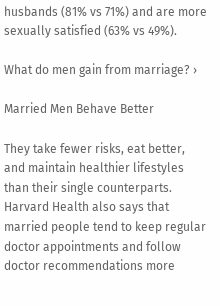husbands (81% vs 71%) and are more sexually satisfied (63% vs 49%).

What do men gain from marriage? ›

Married Men Behave Better

They take fewer risks, eat better, and maintain healthier lifestyles than their single counterparts. Harvard Health also says that married people tend to keep regular doctor appointments and follow doctor recommendations more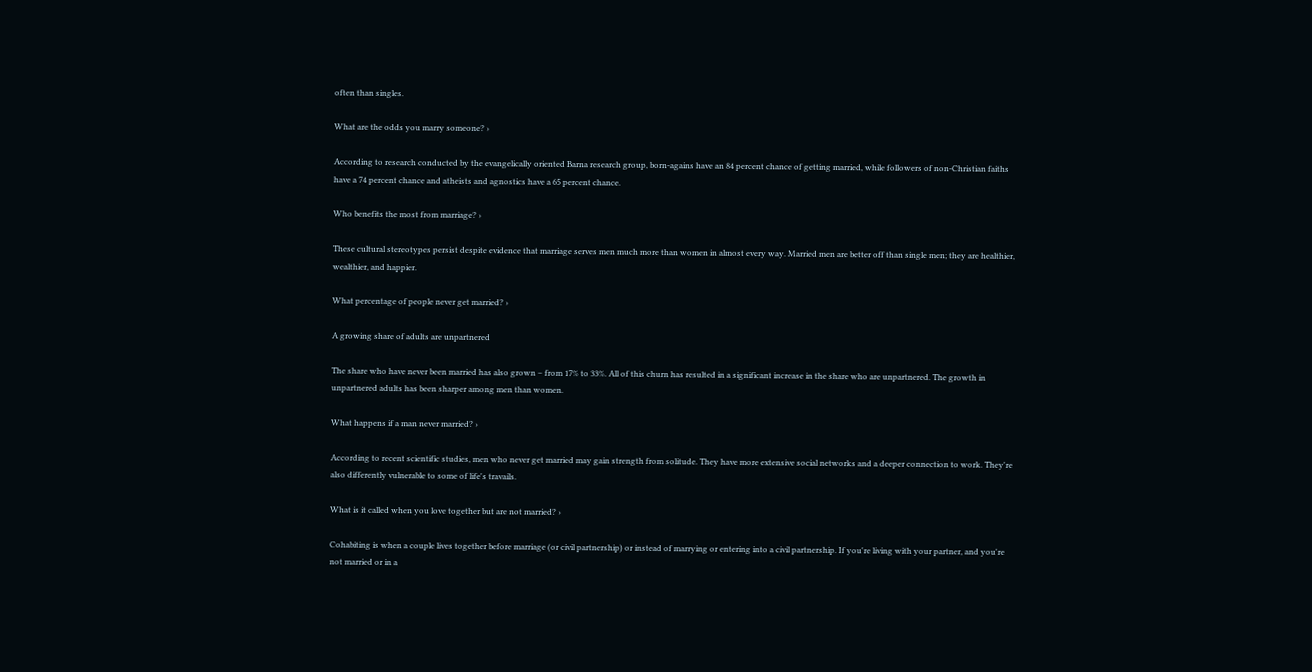often than singles.

What are the odds you marry someone? ›

According to research conducted by the evangelically oriented Barna research group, born-agains have an 84 percent chance of getting married, while followers of non-Christian faiths have a 74 percent chance and atheists and agnostics have a 65 percent chance.

Who benefits the most from marriage? ›

These cultural stereotypes persist despite evidence that marriage serves men much more than women in almost every way. Married men are better off than single men; they are healthier, wealthier, and happier.

What percentage of people never get married? ›

A growing share of adults are unpartnered

The share who have never been married has also grown – from 17% to 33%. All of this churn has resulted in a significant increase in the share who are unpartnered. The growth in unpartnered adults has been sharper among men than women.

What happens if a man never married? ›

According to recent scientific studies, men who never get married may gain strength from solitude. They have more extensive social networks and a deeper connection to work. They're also differently vulnerable to some of life's travails.

What is it called when you love together but are not married? ›

Cohabiting is when a couple lives together before marriage (or civil partnership) or instead of marrying or entering into a civil partnership. If you're living with your partner, and you're not married or in a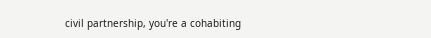civil partnership, you're a cohabiting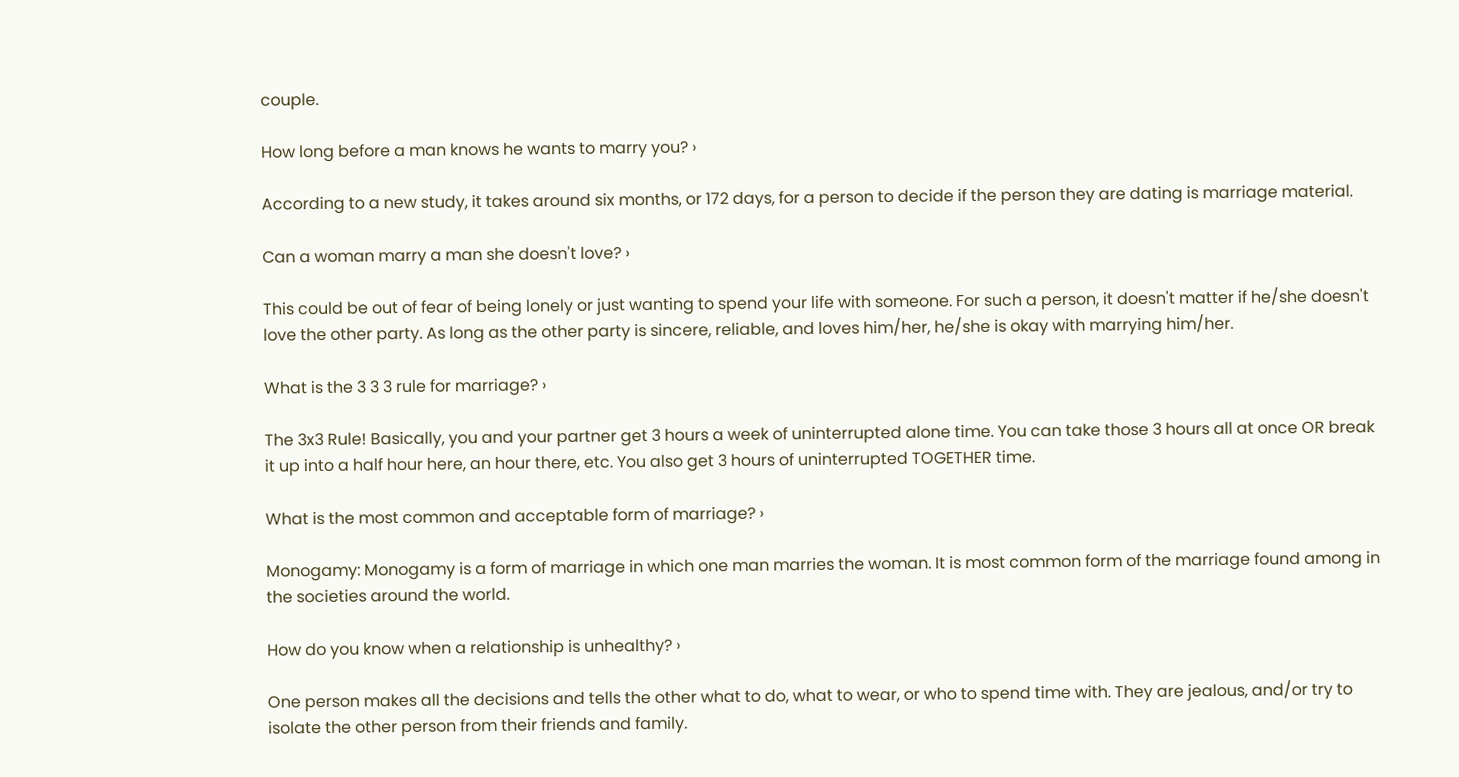couple.

How long before a man knows he wants to marry you? ›

According to a new study, it takes around six months, or 172 days, for a person to decide if the person they are dating is marriage material.

Can a woman marry a man she doesn't love? ›

This could be out of fear of being lonely or just wanting to spend your life with someone. For such a person, it doesn't matter if he/she doesn't love the other party. As long as the other party is sincere, reliable, and loves him/her, he/she is okay with marrying him/her.

What is the 3 3 3 rule for marriage? ›

The 3x3 Rule! Basically, you and your partner get 3 hours a week of uninterrupted alone time. You can take those 3 hours all at once OR break it up into a half hour here, an hour there, etc. You also get 3 hours of uninterrupted TOGETHER time.

What is the most common and acceptable form of marriage? ›

Monogamy: Monogamy is a form of marriage in which one man marries the woman. It is most common form of the marriage found among in the societies around the world.

How do you know when a relationship is unhealthy? ›

One person makes all the decisions and tells the other what to do, what to wear, or who to spend time with. They are jealous, and/or try to isolate the other person from their friends and family.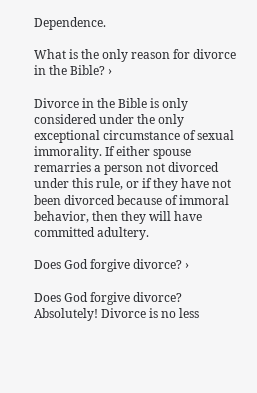Dependence.

What is the only reason for divorce in the Bible? ›

Divorce in the Bible is only considered under the only exceptional circumstance of sexual immorality. If either spouse remarries a person not divorced under this rule, or if they have not been divorced because of immoral behavior, then they will have committed adultery.

Does God forgive divorce? ›

Does God forgive divorce? Absolutely! Divorce is no less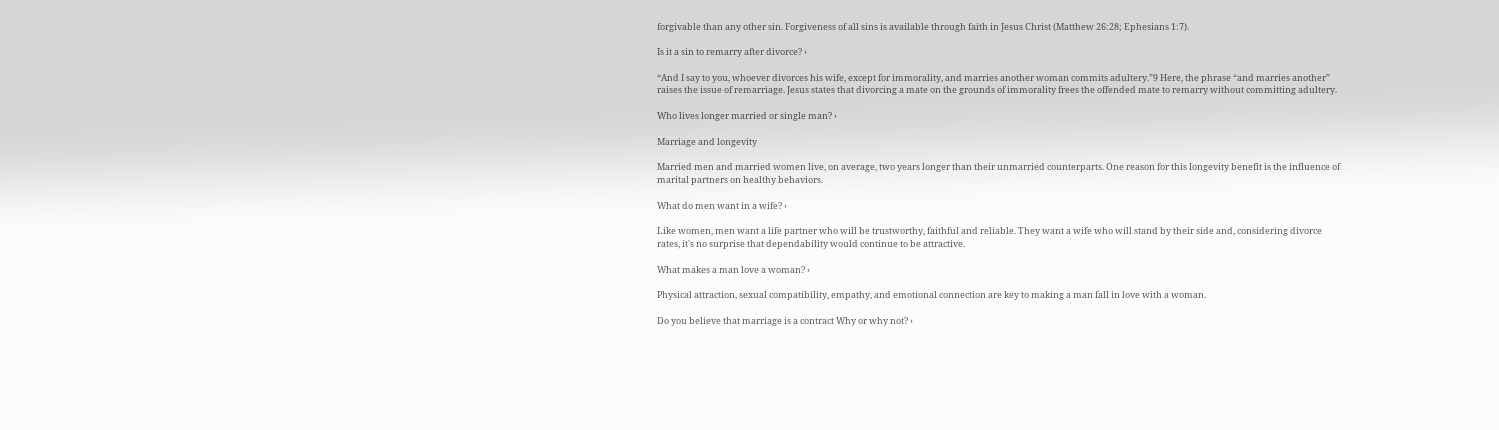forgivable than any other sin. Forgiveness of all sins is available through faith in Jesus Christ (Matthew 26:28; Ephesians 1:7).

Is it a sin to remarry after divorce? ›

“And I say to you, whoever divorces his wife, except for immorality, and marries another woman commits adultery.”9 Here, the phrase “and marries another” raises the issue of remarriage. Jesus states that divorcing a mate on the grounds of immorality frees the offended mate to remarry without committing adultery.

Who lives longer married or single man? ›

Marriage and longevity

Married men and married women live, on average, two years longer than their unmarried counterparts. One reason for this longevity benefit is the influence of marital partners on healthy behaviors.

What do men want in a wife? ›

Like women, men want a life partner who will be trustworthy, faithful and reliable. They want a wife who will stand by their side and, considering divorce rates, it's no surprise that dependability would continue to be attractive.

What makes a man love a woman? ›

Physical attraction, sexual compatibility, empathy, and emotional connection are key to making a man fall in love with a woman.

Do you believe that marriage is a contract Why or why not? ›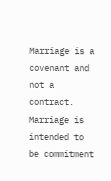Marriage is a covenant and not a contract. Marriage is intended to be commitment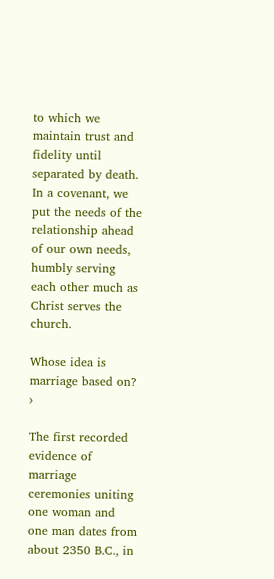to which we maintain trust and fidelity until separated by death. In a covenant, we put the needs of the relationship ahead of our own needs, humbly serving each other much as Christ serves the church.

Whose idea is marriage based on? ›

The first recorded evidence of marriage ceremonies uniting one woman and one man dates from about 2350 B.C., in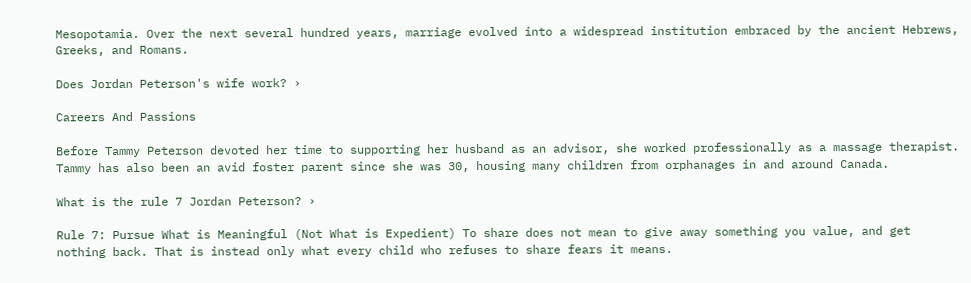Mesopotamia. Over the next several hundred years, marriage evolved into a widespread institution embraced by the ancient Hebrews, Greeks, and Romans.

Does Jordan Peterson's wife work? ›

Careers And Passions

Before Tammy Peterson devoted her time to supporting her husband as an advisor, she worked professionally as a massage therapist. Tammy has also been an avid foster parent since she was 30, housing many children from orphanages in and around Canada.

What is the rule 7 Jordan Peterson? ›

Rule 7: Pursue What is Meaningful (Not What is Expedient) To share does not mean to give away something you value, and get nothing back. That is instead only what every child who refuses to share fears it means.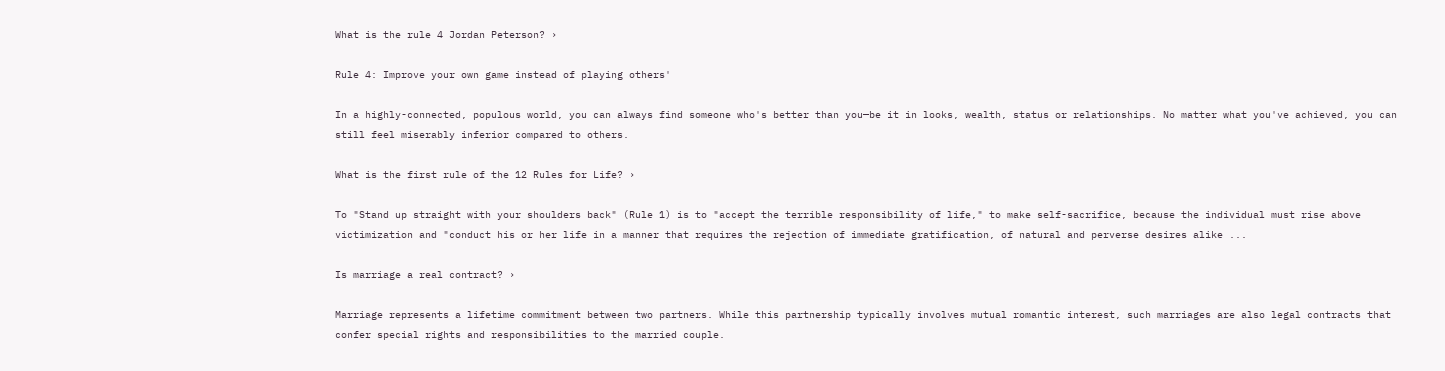What is the rule 4 Jordan Peterson? ›

Rule 4: Improve your own game instead of playing others'

In a highly-connected, populous world, you can always find someone who's better than you—be it in looks, wealth, status or relationships. No matter what you've achieved, you can still feel miserably inferior compared to others.

What is the first rule of the 12 Rules for Life? ›

To "Stand up straight with your shoulders back" (Rule 1) is to "accept the terrible responsibility of life," to make self-sacrifice, because the individual must rise above victimization and "conduct his or her life in a manner that requires the rejection of immediate gratification, of natural and perverse desires alike ...

Is marriage a real contract? ›

Marriage represents a lifetime commitment between two partners. While this partnership typically involves mutual romantic interest, such marriages are also legal contracts that confer special rights and responsibilities to the married couple.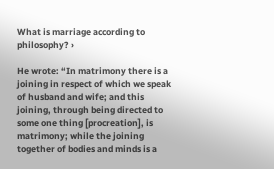What is marriage according to philosophy? ›

He wrote: “In matrimony there is a joining in respect of which we speak of husband and wife; and this joining, through being directed to some one thing [procreation], is matrimony; while the joining together of bodies and minds is a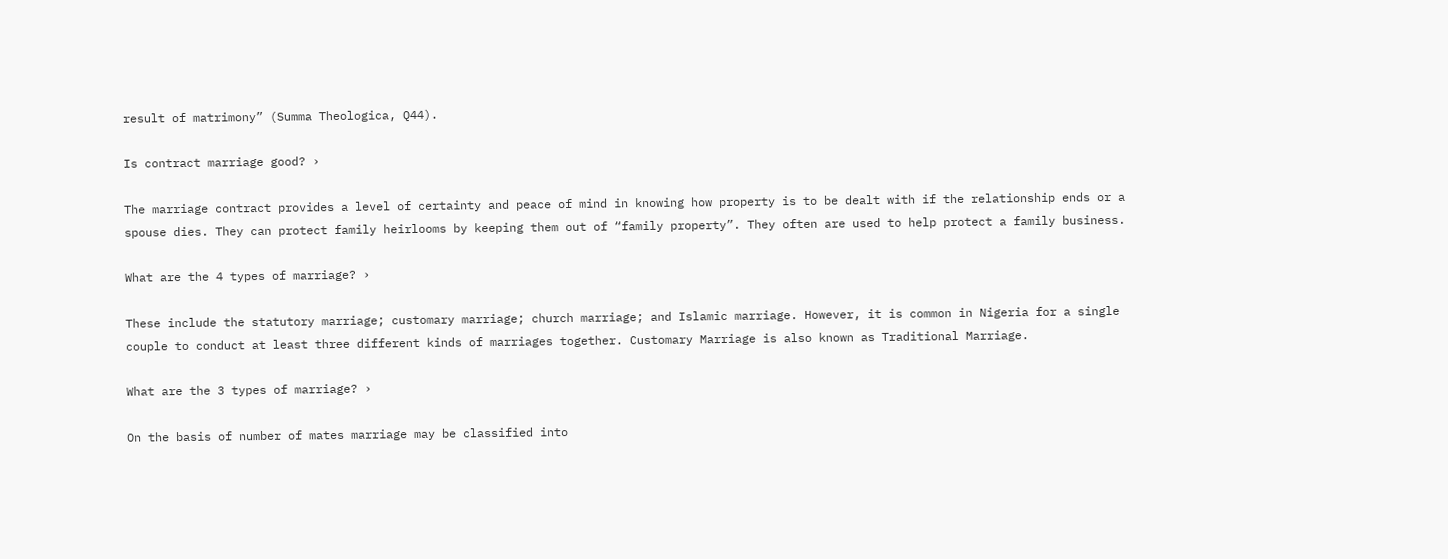result of matrimony” (Summa Theologica, Q44).

Is contract marriage good? ›

The marriage contract provides a level of certainty and peace of mind in knowing how property is to be dealt with if the relationship ends or a spouse dies. They can protect family heirlooms by keeping them out of “family property”. They often are used to help protect a family business.

What are the 4 types of marriage? ›

These include the statutory marriage; customary marriage; church marriage; and Islamic marriage. However, it is common in Nigeria for a single couple to conduct at least three different kinds of marriages together. Customary Marriage is also known as Traditional Marriage.

What are the 3 types of marriage? ›

On the basis of number of mates marriage may be classified into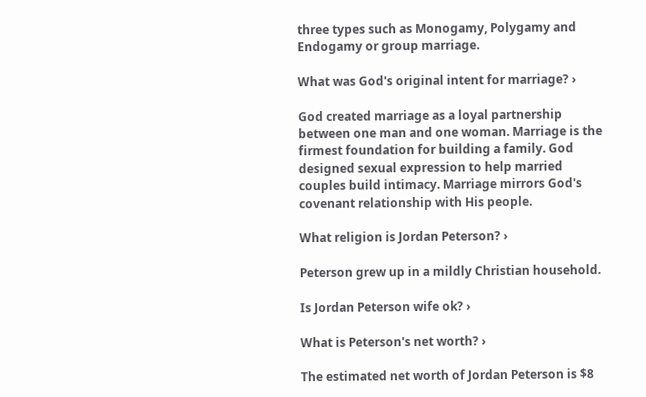three types such as Monogamy, Polygamy and Endogamy or group marriage.

What was God's original intent for marriage? ›

God created marriage as a loyal partnership between one man and one woman. Marriage is the firmest foundation for building a family. God designed sexual expression to help married couples build intimacy. Marriage mirrors God's covenant relationship with His people.

What religion is Jordan Peterson? ›

Peterson grew up in a mildly Christian household.

Is Jordan Peterson wife ok? ›

What is Peterson's net worth? ›

The estimated net worth of Jordan Peterson is $8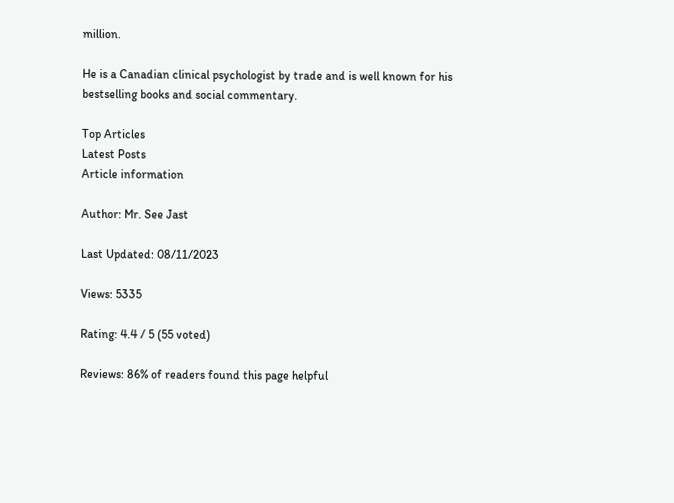million.

He is a Canadian clinical psychologist by trade and is well known for his bestselling books and social commentary.

Top Articles
Latest Posts
Article information

Author: Mr. See Jast

Last Updated: 08/11/2023

Views: 5335

Rating: 4.4 / 5 (55 voted)

Reviews: 86% of readers found this page helpful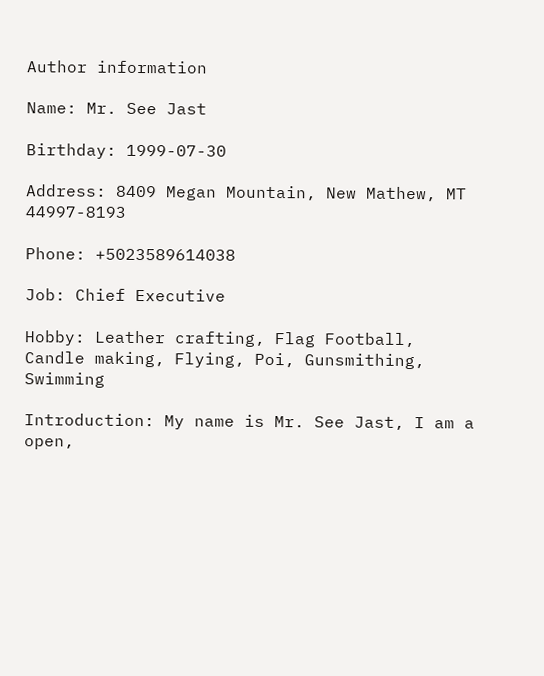Author information

Name: Mr. See Jast

Birthday: 1999-07-30

Address: 8409 Megan Mountain, New Mathew, MT 44997-8193

Phone: +5023589614038

Job: Chief Executive

Hobby: Leather crafting, Flag Football, Candle making, Flying, Poi, Gunsmithing, Swimming

Introduction: My name is Mr. See Jast, I am a open,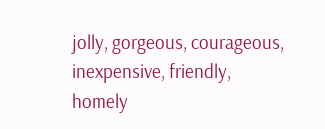jolly, gorgeous, courageous, inexpensive, friendly, homely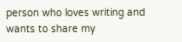person who loves writing and wants to share my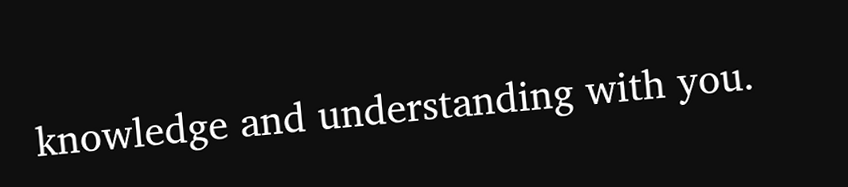knowledge and understanding with you.